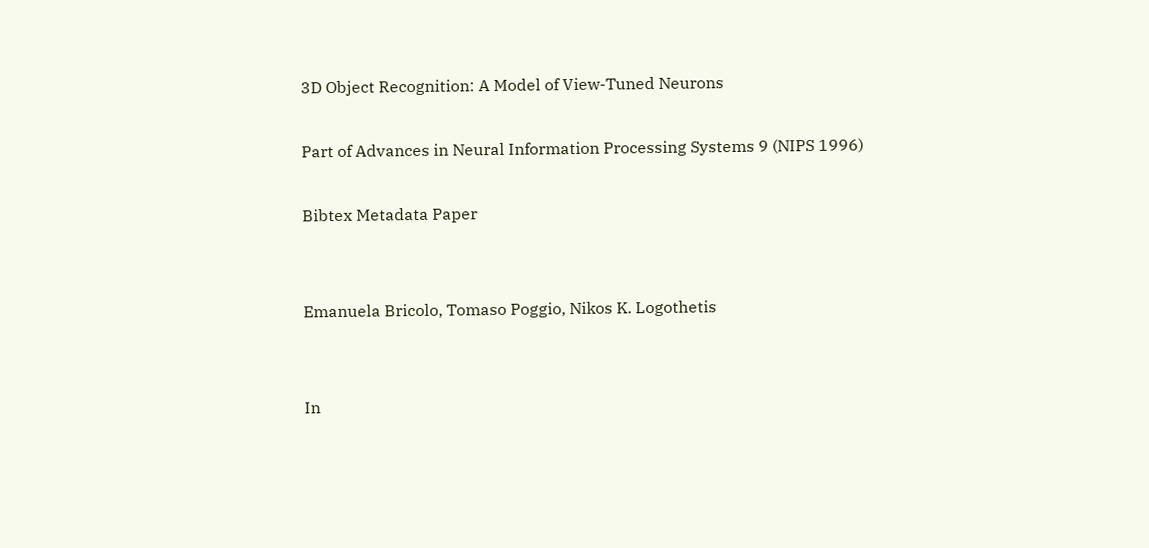3D Object Recognition: A Model of View-Tuned Neurons

Part of Advances in Neural Information Processing Systems 9 (NIPS 1996)

Bibtex Metadata Paper


Emanuela Bricolo, Tomaso Poggio, Nikos K. Logothetis


In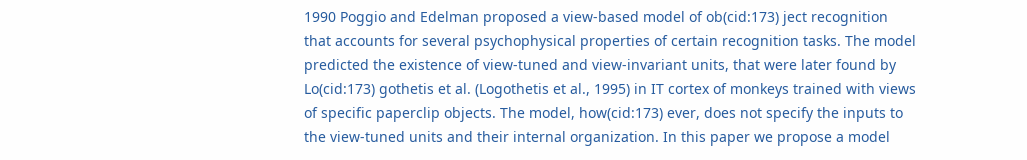1990 Poggio and Edelman proposed a view-based model of ob(cid:173) ject recognition that accounts for several psychophysical properties of certain recognition tasks. The model predicted the existence of view-tuned and view-invariant units, that were later found by Lo(cid:173) gothetis et al. (Logothetis et al., 1995) in IT cortex of monkeys trained with views of specific paperclip objects. The model, how(cid:173) ever, does not specify the inputs to the view-tuned units and their internal organization. In this paper we propose a model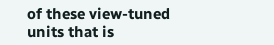of these view-tuned units that is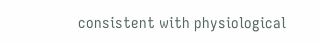consistent with physiological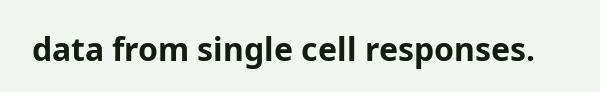data from single cell responses.